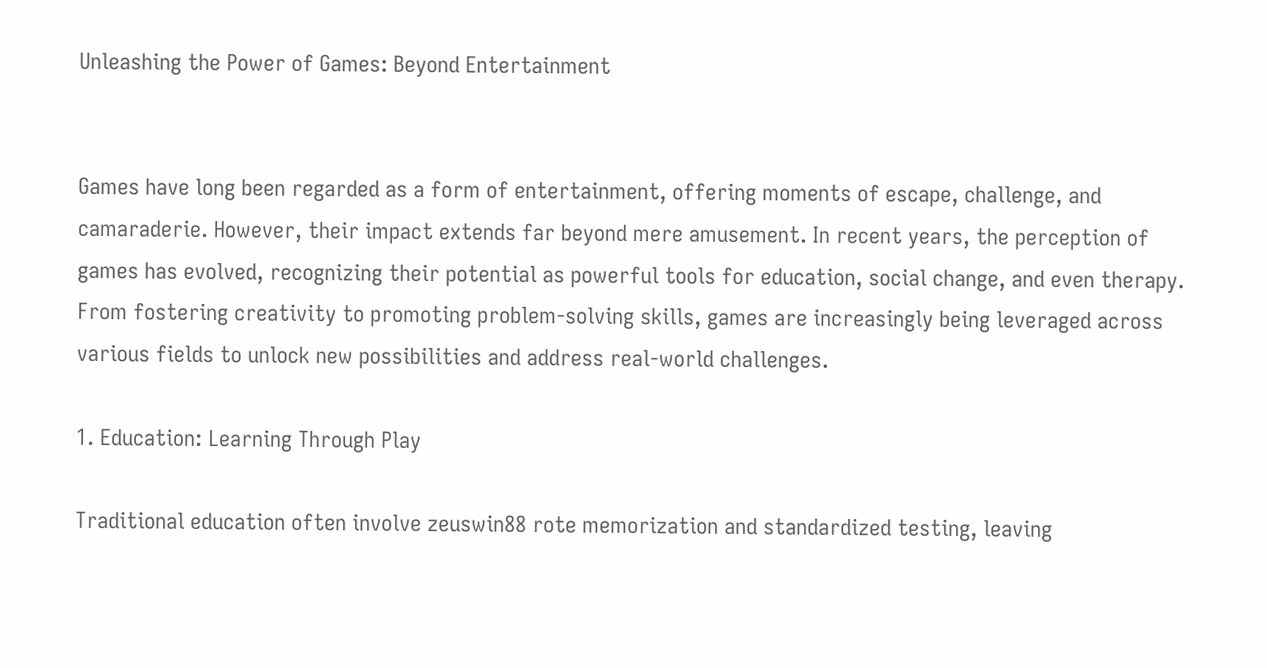Unleashing the Power of Games: Beyond Entertainment


Games have long been regarded as a form of entertainment, offering moments of escape, challenge, and camaraderie. However, their impact extends far beyond mere amusement. In recent years, the perception of games has evolved, recognizing their potential as powerful tools for education, social change, and even therapy. From fostering creativity to promoting problem-solving skills, games are increasingly being leveraged across various fields to unlock new possibilities and address real-world challenges.

1. Education: Learning Through Play

Traditional education often involve zeuswin88 rote memorization and standardized testing, leaving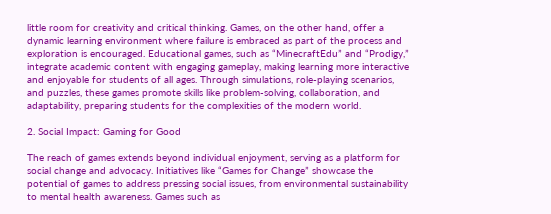little room for creativity and critical thinking. Games, on the other hand, offer a dynamic learning environment where failure is embraced as part of the process and exploration is encouraged. Educational games, such as “MinecraftEdu” and “Prodigy,” integrate academic content with engaging gameplay, making learning more interactive and enjoyable for students of all ages. Through simulations, role-playing scenarios, and puzzles, these games promote skills like problem-solving, collaboration, and adaptability, preparing students for the complexities of the modern world.

2. Social Impact: Gaming for Good

The reach of games extends beyond individual enjoyment, serving as a platform for social change and advocacy. Initiatives like “Games for Change” showcase the potential of games to address pressing social issues, from environmental sustainability to mental health awareness. Games such as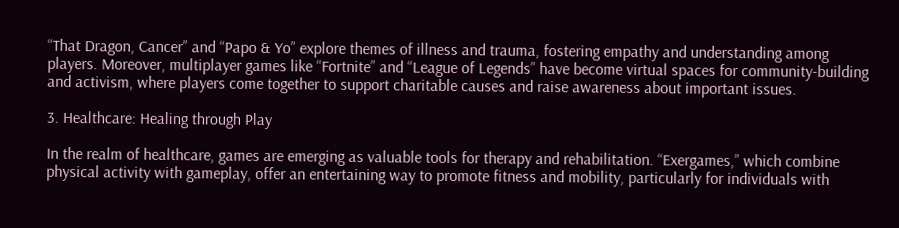“That Dragon, Cancer” and “Papo & Yo” explore themes of illness and trauma, fostering empathy and understanding among players. Moreover, multiplayer games like “Fortnite” and “League of Legends” have become virtual spaces for community-building and activism, where players come together to support charitable causes and raise awareness about important issues.

3. Healthcare: Healing through Play

In the realm of healthcare, games are emerging as valuable tools for therapy and rehabilitation. “Exergames,” which combine physical activity with gameplay, offer an entertaining way to promote fitness and mobility, particularly for individuals with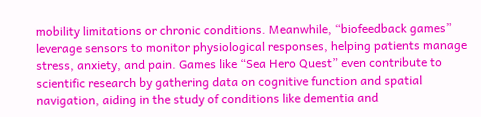mobility limitations or chronic conditions. Meanwhile, “biofeedback games” leverage sensors to monitor physiological responses, helping patients manage stress, anxiety, and pain. Games like “Sea Hero Quest” even contribute to scientific research by gathering data on cognitive function and spatial navigation, aiding in the study of conditions like dementia and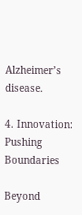Alzheimer’s disease.

4. Innovation: Pushing Boundaries

Beyond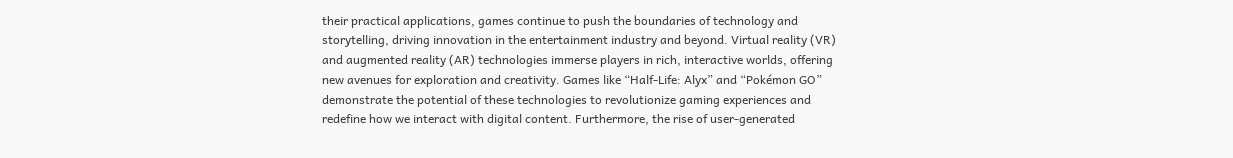their practical applications, games continue to push the boundaries of technology and storytelling, driving innovation in the entertainment industry and beyond. Virtual reality (VR) and augmented reality (AR) technologies immerse players in rich, interactive worlds, offering new avenues for exploration and creativity. Games like “Half-Life: Alyx” and “Pokémon GO” demonstrate the potential of these technologies to revolutionize gaming experiences and redefine how we interact with digital content. Furthermore, the rise of user-generated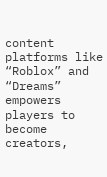content platforms like “Roblox” and “Dreams” empowers players to become creators,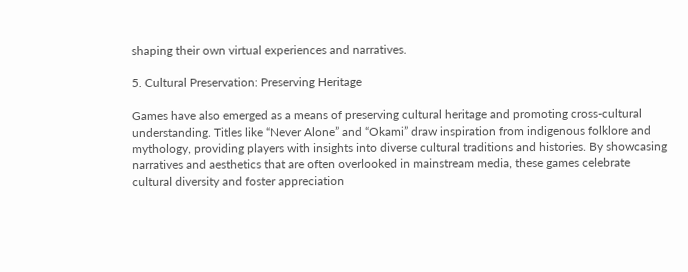shaping their own virtual experiences and narratives.

5. Cultural Preservation: Preserving Heritage

Games have also emerged as a means of preserving cultural heritage and promoting cross-cultural understanding. Titles like “Never Alone” and “Okami” draw inspiration from indigenous folklore and mythology, providing players with insights into diverse cultural traditions and histories. By showcasing narratives and aesthetics that are often overlooked in mainstream media, these games celebrate cultural diversity and foster appreciation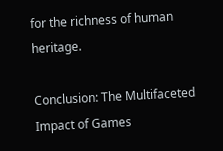for the richness of human heritage.

Conclusion: The Multifaceted Impact of Games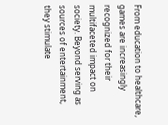From education to healthcare, games are increasingly recognized for their multifaceted impact on society. Beyond serving as sources of entertainment, they stimulate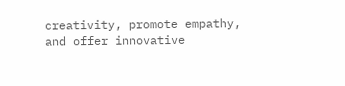creativity, promote empathy, and offer innovative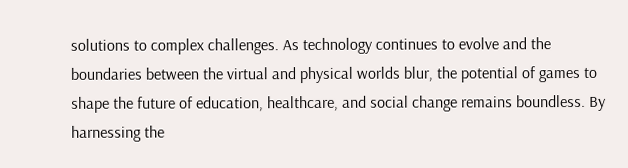solutions to complex challenges. As technology continues to evolve and the boundaries between the virtual and physical worlds blur, the potential of games to shape the future of education, healthcare, and social change remains boundless. By harnessing the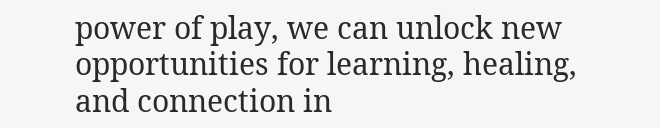power of play, we can unlock new opportunities for learning, healing, and connection in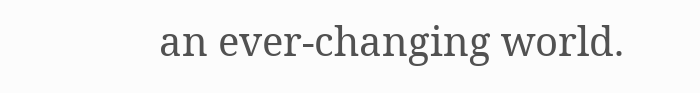an ever-changing world.